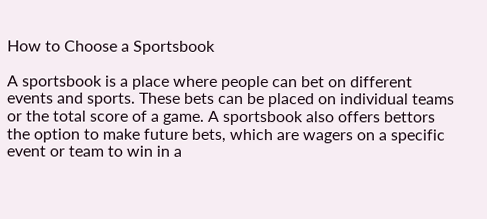How to Choose a Sportsbook

A sportsbook is a place where people can bet on different events and sports. These bets can be placed on individual teams or the total score of a game. A sportsbook also offers bettors the option to make future bets, which are wagers on a specific event or team to win in a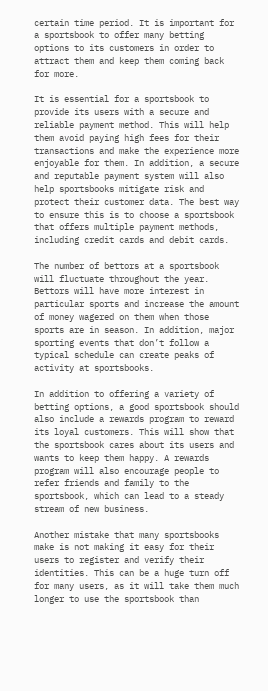certain time period. It is important for a sportsbook to offer many betting options to its customers in order to attract them and keep them coming back for more.

It is essential for a sportsbook to provide its users with a secure and reliable payment method. This will help them avoid paying high fees for their transactions and make the experience more enjoyable for them. In addition, a secure and reputable payment system will also help sportsbooks mitigate risk and protect their customer data. The best way to ensure this is to choose a sportsbook that offers multiple payment methods, including credit cards and debit cards.

The number of bettors at a sportsbook will fluctuate throughout the year. Bettors will have more interest in particular sports and increase the amount of money wagered on them when those sports are in season. In addition, major sporting events that don’t follow a typical schedule can create peaks of activity at sportsbooks.

In addition to offering a variety of betting options, a good sportsbook should also include a rewards program to reward its loyal customers. This will show that the sportsbook cares about its users and wants to keep them happy. A rewards program will also encourage people to refer friends and family to the sportsbook, which can lead to a steady stream of new business.

Another mistake that many sportsbooks make is not making it easy for their users to register and verify their identities. This can be a huge turn off for many users, as it will take them much longer to use the sportsbook than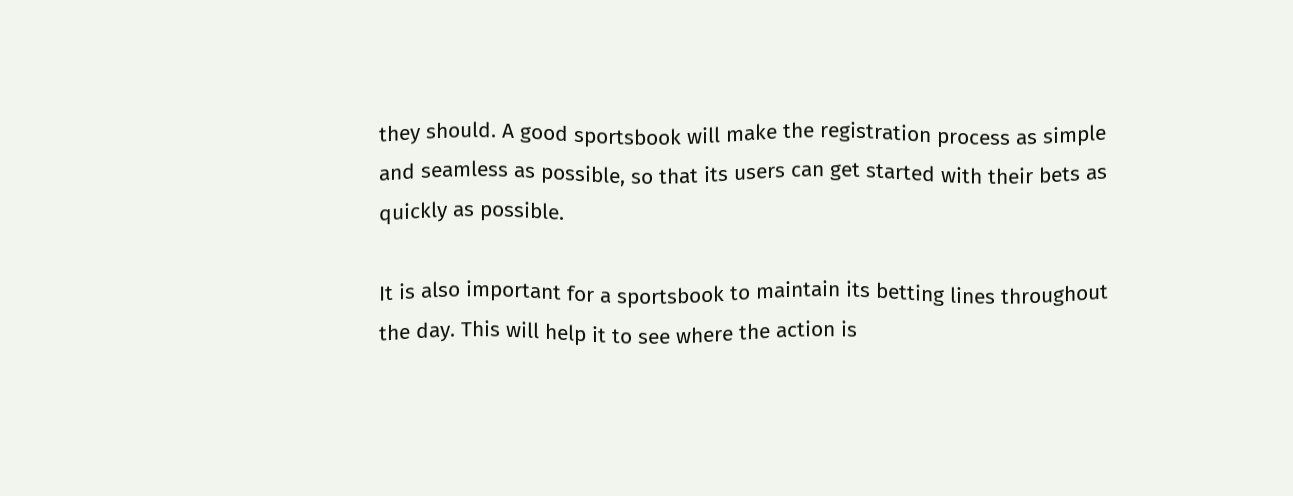they should. A good sportsbook will make the registration process as simple and seamless as possible, so that its users can get started with their bets as quickly as possible.

It is also important for a sportsbook to maintain its betting lines throughout the day. This will help it to see where the action is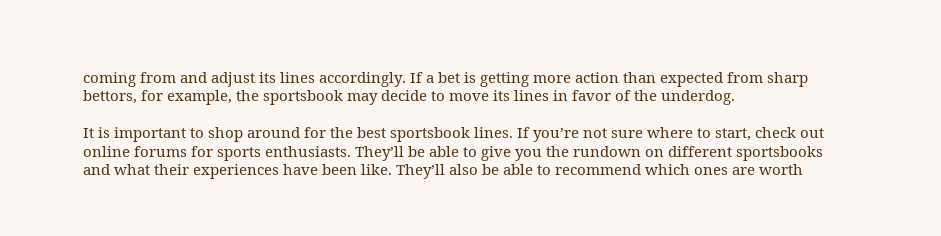coming from and adjust its lines accordingly. If a bet is getting more action than expected from sharp bettors, for example, the sportsbook may decide to move its lines in favor of the underdog.

It is important to shop around for the best sportsbook lines. If you’re not sure where to start, check out online forums for sports enthusiasts. They’ll be able to give you the rundown on different sportsbooks and what their experiences have been like. They’ll also be able to recommend which ones are worth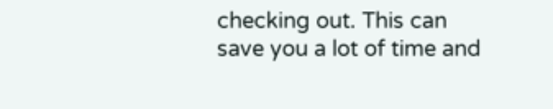checking out. This can save you a lot of time and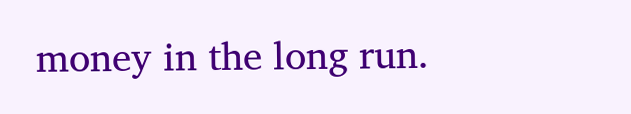money in the long run.